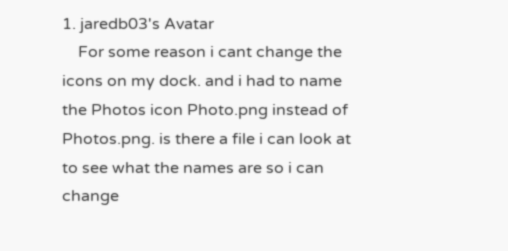1. jaredb03's Avatar
    For some reason i cant change the icons on my dock. and i had to name the Photos icon Photo.png instead of Photos.png. is there a file i can look at to see what the names are so i can change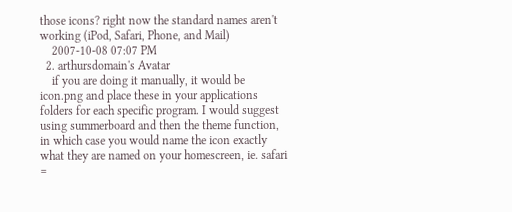those icons? right now the standard names aren't working (iPod, Safari, Phone, and Mail)
    2007-10-08 07:07 PM
  2. arthursdomain's Avatar
    if you are doing it manually, it would be icon.png and place these in your applications folders for each specific program. I would suggest using summerboard and then the theme function, in which case you would name the icon exactly what they are named on your homescreen, ie. safari =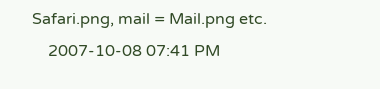Safari.png, mail = Mail.png etc.
    2007-10-08 07:41 PM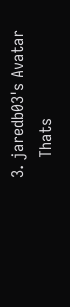3. jaredb03's Avatar
    Thats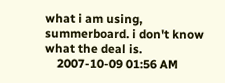what i am using, summerboard. i don't know what the deal is.
    2007-10-09 01:56 AM